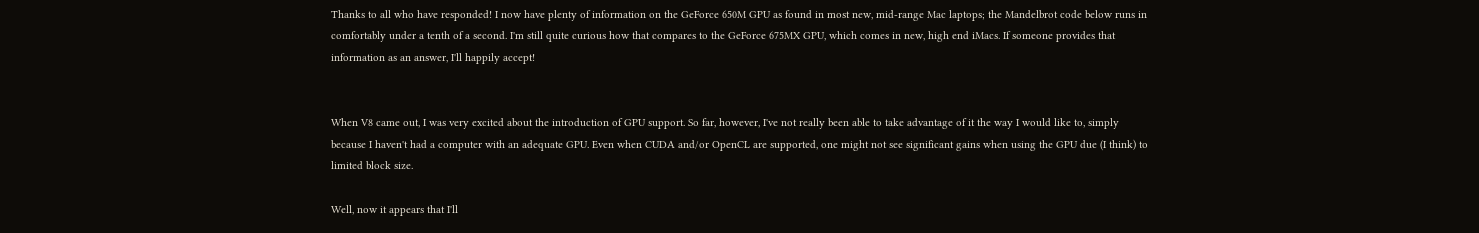Thanks to all who have responded! I now have plenty of information on the GeForce 650M GPU as found in most new, mid-range Mac laptops; the Mandelbrot code below runs in comfortably under a tenth of a second. I'm still quite curious how that compares to the GeForce 675MX GPU, which comes in new, high end iMacs. If someone provides that information as an answer, I'll happily accept!


When V8 came out, I was very excited about the introduction of GPU support. So far, however, I've not really been able to take advantage of it the way I would like to, simply because I haven't had a computer with an adequate GPU. Even when CUDA and/or OpenCL are supported, one might not see significant gains when using the GPU due (I think) to limited block size.

Well, now it appears that I'll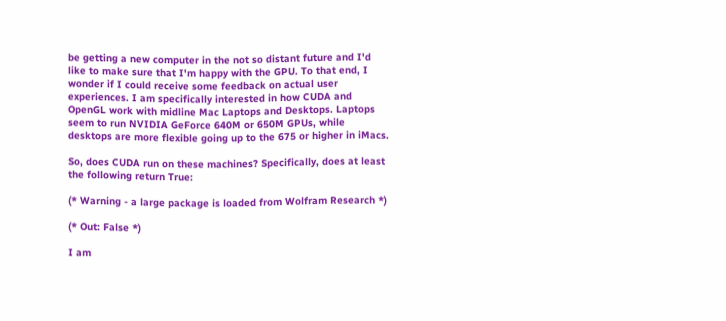be getting a new computer in the not so distant future and I'd like to make sure that I'm happy with the GPU. To that end, I wonder if I could receive some feedback on actual user experiences. I am specifically interested in how CUDA and OpenGL work with midline Mac Laptops and Desktops. Laptops seem to run NVIDIA GeForce 640M or 650M GPUs, while desktops are more flexible going up to the 675 or higher in iMacs.

So, does CUDA run on these machines? Specifically, does at least the following return True:

(* Warning - a large package is loaded from Wolfram Research *)

(* Out: False *)

I am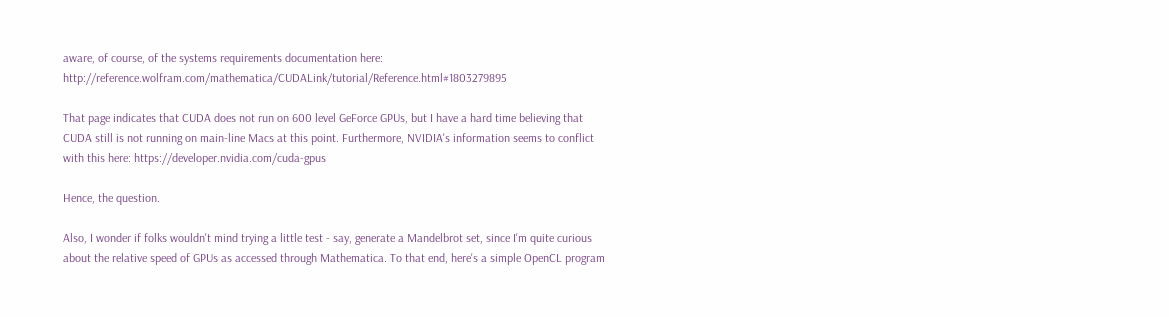aware, of course, of the systems requirements documentation here: http://reference.wolfram.com/mathematica/CUDALink/tutorial/Reference.html#1803279895

That page indicates that CUDA does not run on 600 level GeForce GPUs, but I have a hard time believing that CUDA still is not running on main-line Macs at this point. Furthermore, NVIDIA's information seems to conflict with this here: https://developer.nvidia.com/cuda-gpus

Hence, the question.

Also, I wonder if folks wouldn't mind trying a little test - say, generate a Mandelbrot set, since I'm quite curious about the relative speed of GPUs as accessed through Mathematica. To that end, here's a simple OpenCL program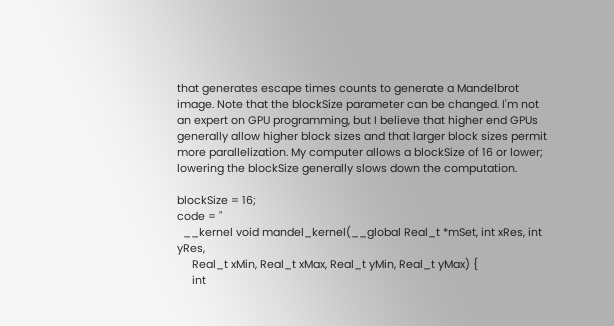that generates escape times counts to generate a Mandelbrot image. Note that the blockSize parameter can be changed. I'm not an expert on GPU programming, but I believe that higher end GPUs generally allow higher block sizes and that larger block sizes permit more parallelization. My computer allows a blockSize of 16 or lower; lowering the blockSize generally slows down the computation.

blockSize = 16;
code = "
  __kernel void mandel_kernel(__global Real_t *mSet, int xRes, int yRes,
     Real_t xMin, Real_t xMax, Real_t yMin, Real_t yMax) {
     int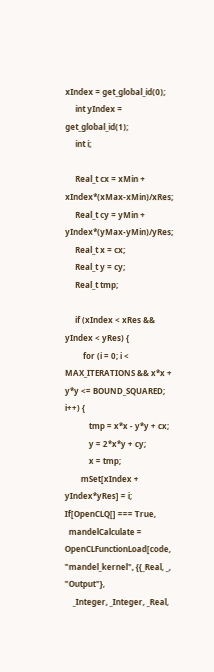xIndex = get_global_id(0);
     int yIndex = get_global_id(1);
     int i;

     Real_t cx = xMin + xIndex*(xMax-xMin)/xRes;
     Real_t cy = yMin + yIndex*(yMax-yMin)/yRes;
     Real_t x = cx;
     Real_t y = cy;
     Real_t tmp;

     if (xIndex < xRes && yIndex < yRes) {
         for (i = 0; i < MAX_ITERATIONS && x*x + y*y <= BOUND_SQUARED; i++) {
            tmp = x*x - y*y + cx;
            y = 2*x*y + cy;
            x = tmp;
        mSet[xIndex + yIndex*yRes] = i;
If[OpenCLQ[] === True,
  mandelCalculate = OpenCLFunctionLoad[code, "mandel_kernel", {{_Real, _, "Output"},
    _Integer, _Integer, _Real,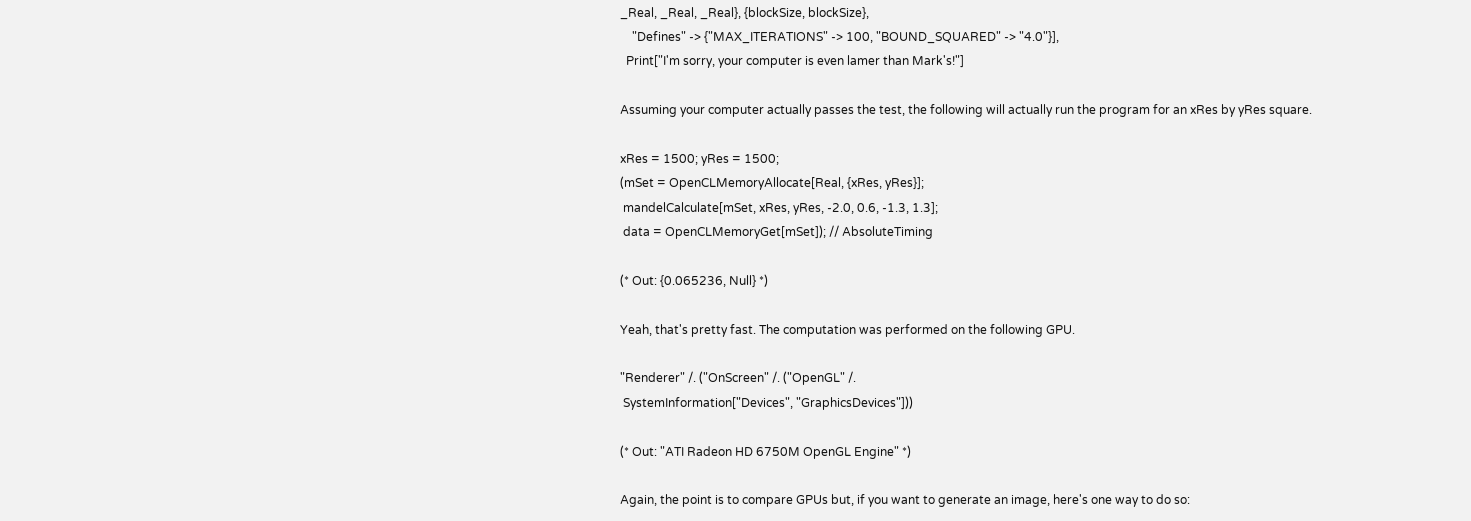_Real, _Real, _Real}, {blockSize, blockSize},
    "Defines" -> {"MAX_ITERATIONS" -> 100, "BOUND_SQUARED" -> "4.0"}],
  Print["I'm sorry, your computer is even lamer than Mark's!"]

Assuming your computer actually passes the test, the following will actually run the program for an xRes by yRes square.

xRes = 1500; yRes = 1500;
(mSet = OpenCLMemoryAllocate[Real, {xRes, yRes}];
 mandelCalculate[mSet, xRes, yRes, -2.0, 0.6, -1.3, 1.3];
 data = OpenCLMemoryGet[mSet]); // AbsoluteTiming

(* Out: {0.065236, Null} *)

Yeah, that's pretty fast. The computation was performed on the following GPU.

"Renderer" /. ("OnScreen" /. ("OpenGL" /.
 SystemInformation["Devices", "GraphicsDevices"]))

(* Out: "ATI Radeon HD 6750M OpenGL Engine" *)

Again, the point is to compare GPUs but, if you want to generate an image, here's one way to do so: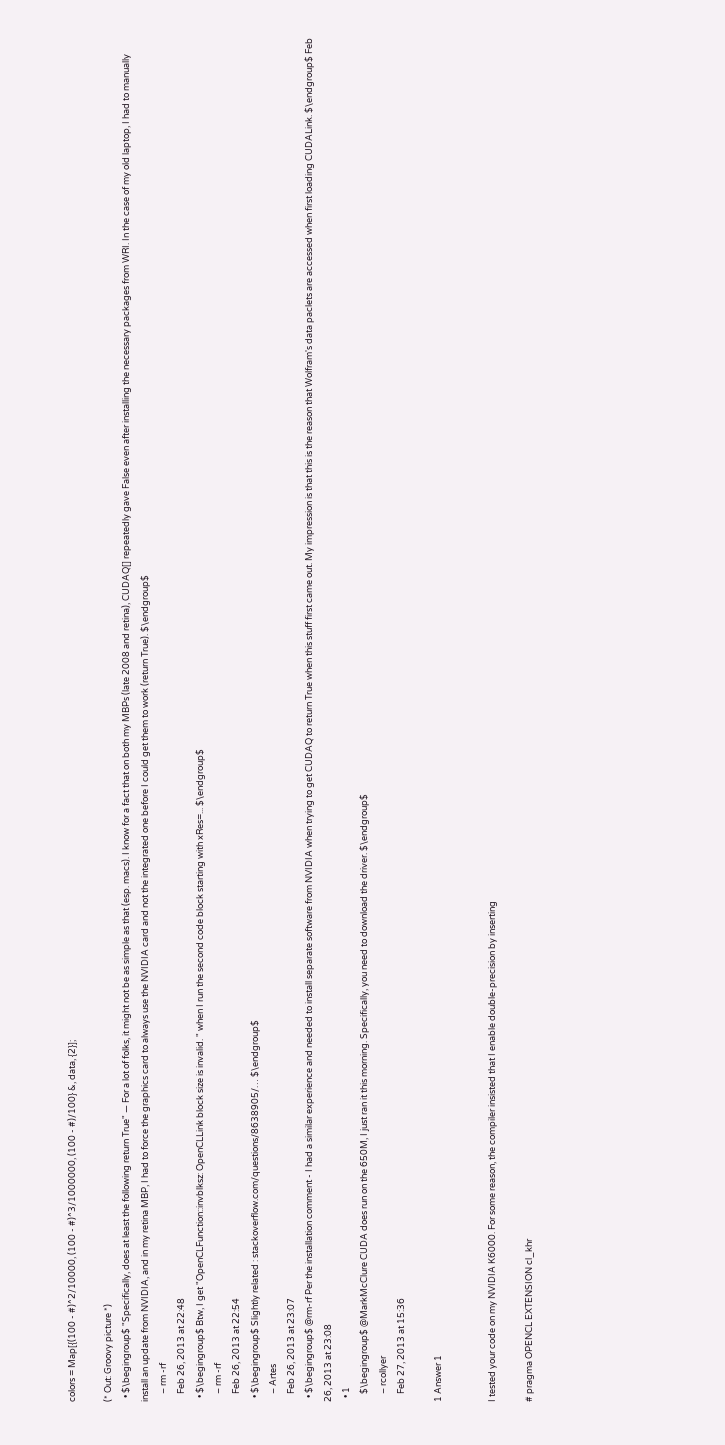colors = Map[{(100 - #)^2/10000, (100 - #)^3/1000000, (100 - #)/100} &, data, {2}];

(* Out: Groovy picture *)
  • $\begingroup$ "Specifically, does at least the following return True" — For a lot of folks, it might not be as simple as that (esp. macs). I know for a fact that on both my MBPs (late 2008 and retina), CUDAQ[] repeatedly gave False even after installing the necessary packages from WRI. In the case of my old laptop, I had to manually install an update from NVIDIA, and in my retina MBP, I had to force the graphics card to always use the NVIDIA card and not the integrated one before I could get them to work (return True). $\endgroup$
    – rm -rf
    Feb 26, 2013 at 22:48
  • $\begingroup$ Btw, I get "OpenCLFunction::invblksz: OpenCLLink block size is invalid. " when I run the second code block starting with xRes=... $\endgroup$
    – rm -rf
    Feb 26, 2013 at 22:54
  • $\begingroup$ Slightly related : stackoverflow.com/questions/8638905/… $\endgroup$
    – Artes
    Feb 26, 2013 at 23:07
  • $\begingroup$ @rm-rf Per the installation comment - I had a similar experience and needed to install separate software from NVIDIA when trying to get CUDAQ to return True when this stuff first came out. My impression is that this is the reason that Wolfram's data paclets are accessed when first loading CUDALink. $\endgroup$ Feb 26, 2013 at 23:08
  • 1
    $\begingroup$ @MarkMcClure CUDA does run on the 650M, I just ran it this morning. Specifically, you need to download the driver. $\endgroup$
    – rcollyer
    Feb 27, 2013 at 15:36

1 Answer 1


I tested your code on my NVIDIA K6000. For some reason, the compiler insisted that I enable double-precision by inserting

# pragma OPENCL EXTENSION cl_khr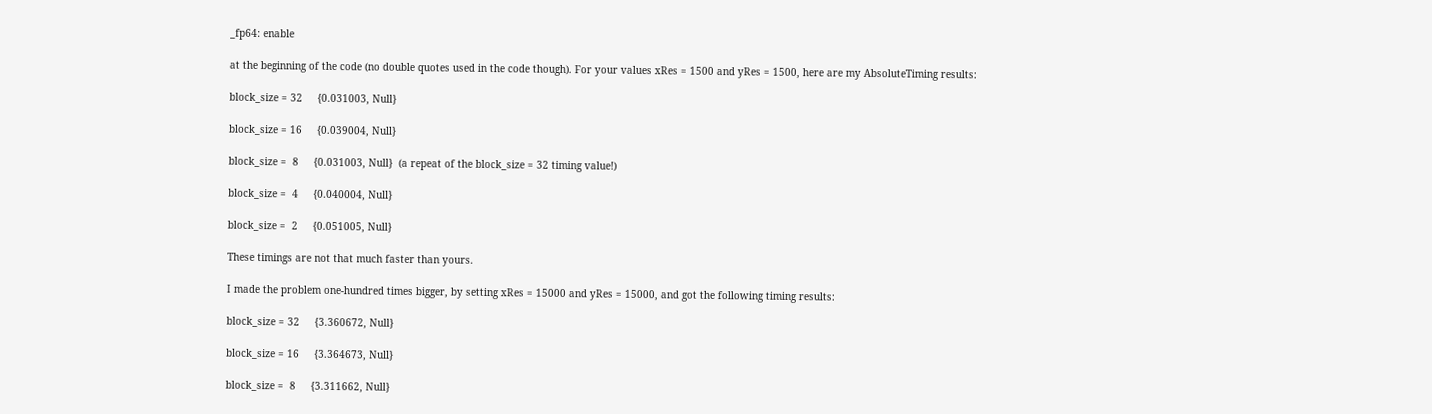_fp64: enable

at the beginning of the code (no double quotes used in the code though). For your values xRes = 1500 and yRes = 1500, here are my AbsoluteTiming results:

block_size = 32     {0.031003, Null}

block_size = 16     {0.039004, Null}

block_size =  8     {0.031003, Null}  (a repeat of the block_size = 32 timing value!)

block_size =  4     {0.040004, Null}

block_size =  2     {0.051005, Null}

These timings are not that much faster than yours.

I made the problem one-hundred times bigger, by setting xRes = 15000 and yRes = 15000, and got the following timing results:

block_size = 32     {3.360672, Null}

block_size = 16     {3.364673, Null}

block_size =  8     {3.311662, Null}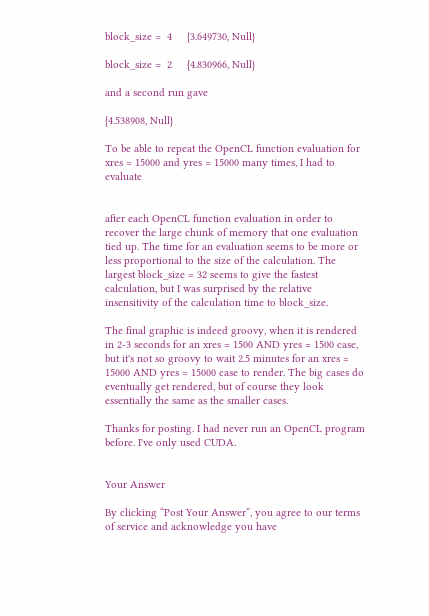block_size =  4     {3.649730, Null}

block_size =  2     {4.830966, Null}

and a second run gave

{4.538908, Null}

To be able to repeat the OpenCL function evaluation for xres = 15000 and yres = 15000 many times, I had to evaluate


after each OpenCL function evaluation in order to recover the large chunk of memory that one evaluation tied up. The time for an evaluation seems to be more or less proportional to the size of the calculation. The largest block_size = 32 seems to give the fastest calculation, but I was surprised by the relative insensitivity of the calculation time to block_size.

The final graphic is indeed groovy, when it is rendered in 2-3 seconds for an xres = 1500 AND yres = 1500 case, but it's not so groovy to wait 2.5 minutes for an xres = 15000 AND yres = 15000 case to render. The big cases do eventually get rendered, but of course they look essentially the same as the smaller cases.

Thanks for posting. I had never run an OpenCL program before. I've only used CUDA.


Your Answer

By clicking “Post Your Answer”, you agree to our terms of service and acknowledge you have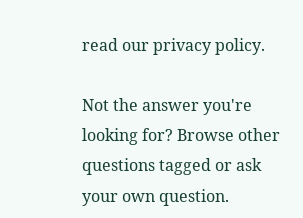read our privacy policy.

Not the answer you're looking for? Browse other questions tagged or ask your own question.